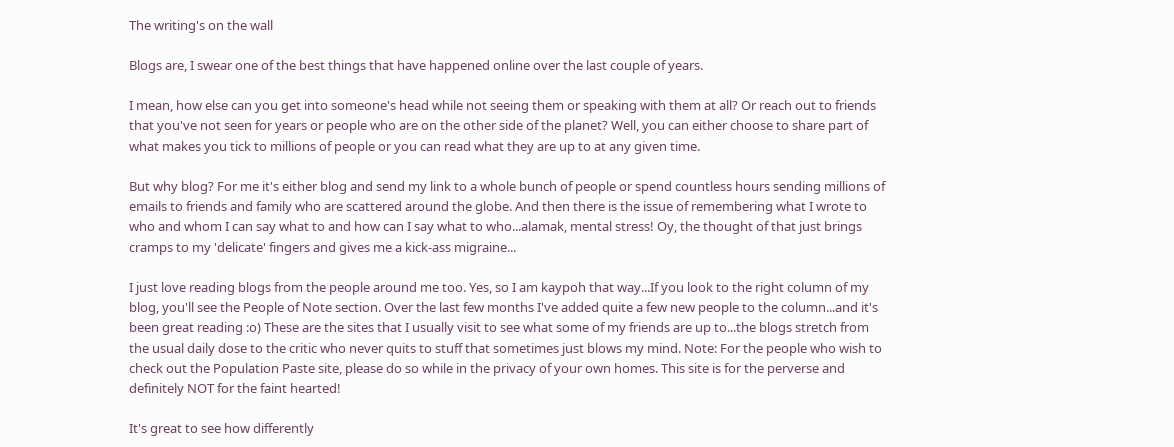The writing's on the wall

Blogs are, I swear one of the best things that have happened online over the last couple of years.

I mean, how else can you get into someone's head while not seeing them or speaking with them at all? Or reach out to friends that you've not seen for years or people who are on the other side of the planet? Well, you can either choose to share part of what makes you tick to millions of people or you can read what they are up to at any given time.

But why blog? For me it's either blog and send my link to a whole bunch of people or spend countless hours sending millions of emails to friends and family who are scattered around the globe. And then there is the issue of remembering what I wrote to who and whom I can say what to and how can I say what to who...alamak, mental stress! Oy, the thought of that just brings cramps to my 'delicate' fingers and gives me a kick-ass migraine...

I just love reading blogs from the people around me too. Yes, so I am kaypoh that way...If you look to the right column of my blog, you'll see the People of Note section. Over the last few months I've added quite a few new people to the column...and it's been great reading :o) These are the sites that I usually visit to see what some of my friends are up to...the blogs stretch from the usual daily dose to the critic who never quits to stuff that sometimes just blows my mind. Note: For the people who wish to check out the Population Paste site, please do so while in the privacy of your own homes. This site is for the perverse and definitely NOT for the faint hearted!

It's great to see how differently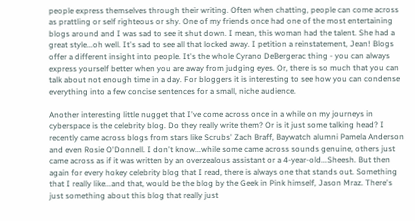people express themselves through their writing. Often when chatting, people can come across as prattling or self righteous or shy. One of my friends once had one of the most entertaining blogs around and I was sad to see it shut down. I mean, this woman had the talent. She had a great style...oh well. It's sad to see all that locked away. I petition a reinstatement, Jean! Blogs offer a different insight into people. It's the whole Cyrano DeBergerac thing - you can always express yourself better when you are away from judging eyes. Or, there is so much that you can talk about not enough time in a day. For bloggers it is interesting to see how you can condense everything into a few concise sentences for a small, niche audience.

Another interesting little nugget that I've come across once in a while on my journeys in cyberspace is the celebrity blog. Do they really write them? Or is it just some talking head? I recently came across blogs from stars like Scrubs' Zach Braff, Baywatch alumni Pamela Anderson and even Rosie O'Donnell. I don't know...while some came across sounds genuine, others just came across as if it was written by an overzealous assistant or a 4-year-old...Sheesh. But then again for every hokey celebrity blog that I read, there is always one that stands out. Something that I really like...and that, would be the blog by the Geek in Pink himself, Jason Mraz. There's just something about this blog that really just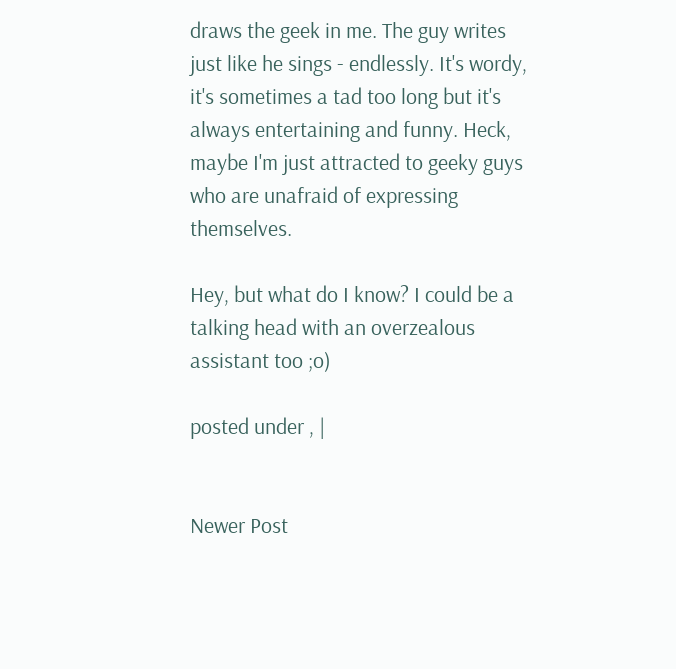draws the geek in me. The guy writes just like he sings - endlessly. It's wordy, it's sometimes a tad too long but it's always entertaining and funny. Heck, maybe I'm just attracted to geeky guys who are unafraid of expressing themselves.

Hey, but what do I know? I could be a talking head with an overzealous assistant too ;o)

posted under , |


Newer Post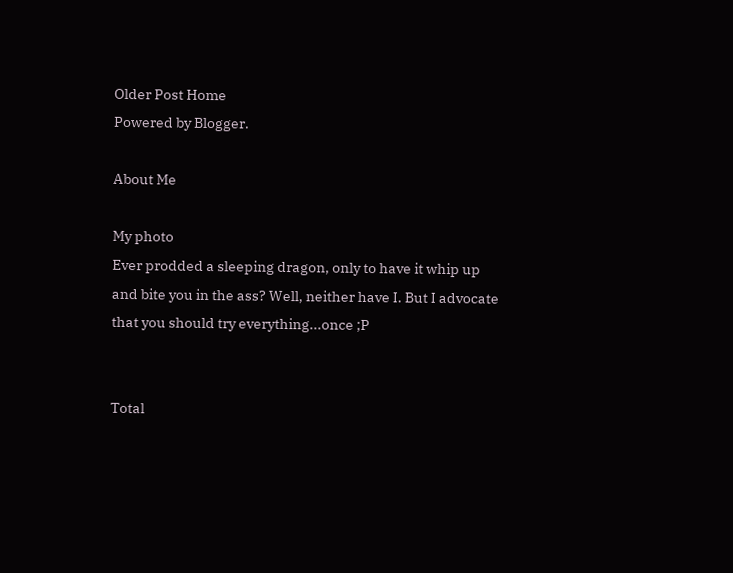Older Post Home
Powered by Blogger.

About Me

My photo
Ever prodded a sleeping dragon, only to have it whip up and bite you in the ass? Well, neither have I. But I advocate that you should try everything...once ;P


Total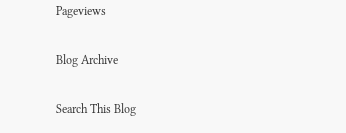Pageviews

Blog Archive

Search This Blog